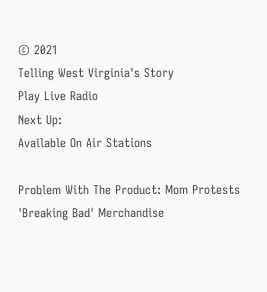© 2021
Telling West Virginia's Story
Play Live Radio
Next Up:
Available On Air Stations

Problem With The Product: Mom Protests 'Breaking Bad' Merchandise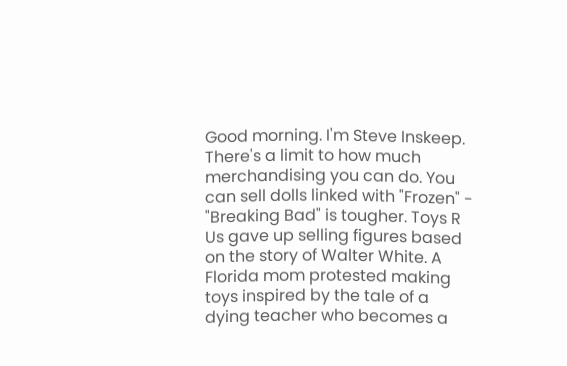Good morning. I'm Steve Inskeep. There's a limit to how much merchandising you can do. You can sell dolls linked with "Frozen" - "Breaking Bad" is tougher. Toys R Us gave up selling figures based on the story of Walter White. A Florida mom protested making toys inspired by the tale of a dying teacher who becomes a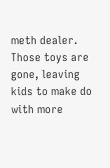meth dealer. Those toys are gone, leaving kids to make do with more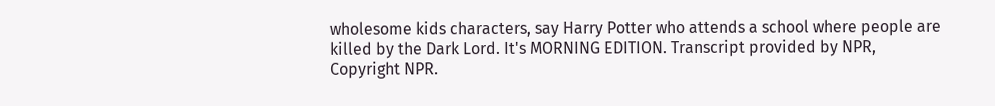wholesome kids characters, say Harry Potter who attends a school where people are killed by the Dark Lord. It's MORNING EDITION. Transcript provided by NPR, Copyright NPR.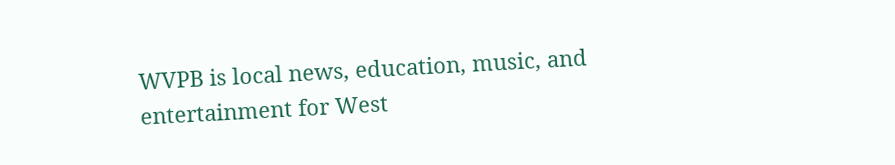WVPB is local news, education, music, and entertainment for West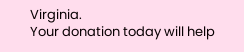Virginia.
Your donation today will help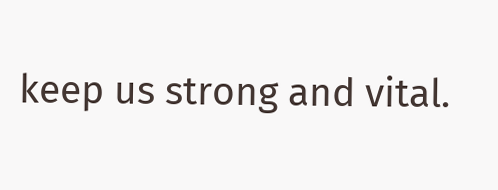keep us strong and vital.